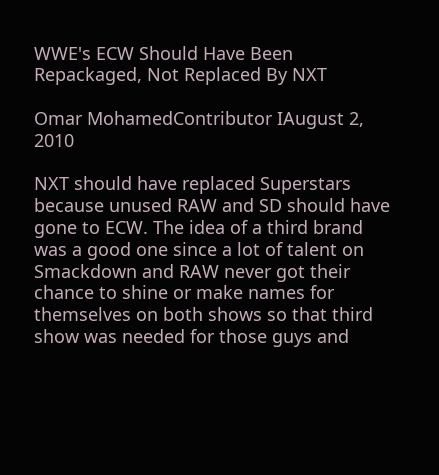WWE's ECW Should Have Been Repackaged, Not Replaced By NXT

Omar MohamedContributor IAugust 2, 2010

NXT should have replaced Superstars because unused RAW and SD should have gone to ECW. The idea of a third brand was a good one since a lot of talent on Smackdown and RAW never got their chance to shine or make names for themselves on both shows so that third show was needed for those guys and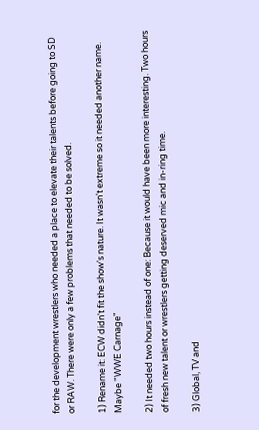for the development wrestlers who needed a place to elevate their talents before going to SD or RAW. There were only a few problems that needed to be solved.

1) Rename it: ECW didn't fit the show's nature. It wasn't extreme so it needed another name. Maybe "WWE Carnage"

2) It needed two hours instead of one: Because it would have been more interesting. Two hours of fresh new talent or wrestlers getting deserved mic and in-ring time.

3) Global, TV and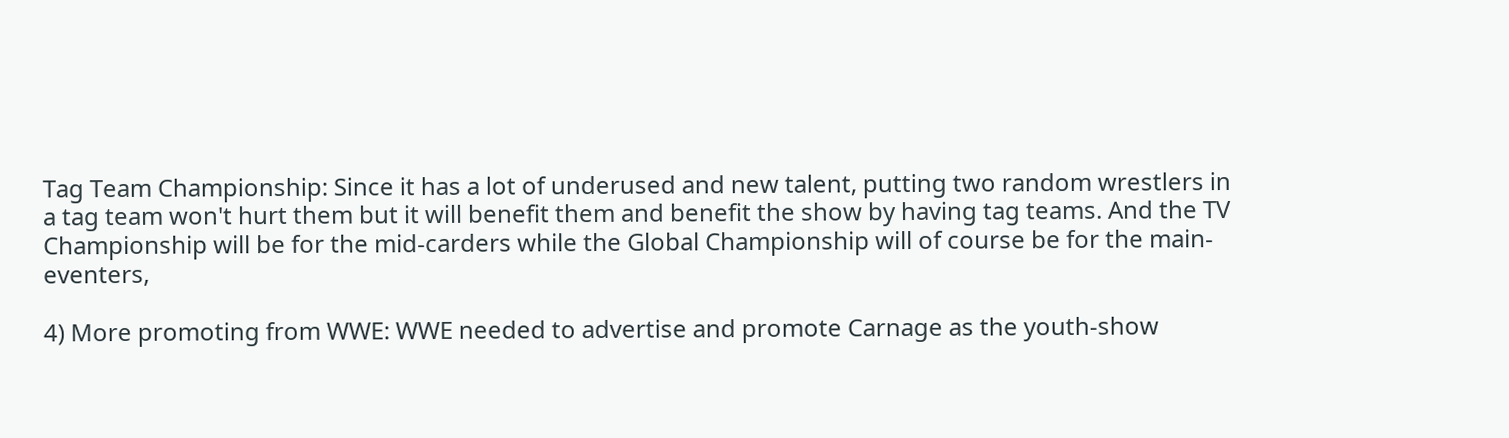Tag Team Championship: Since it has a lot of underused and new talent, putting two random wrestlers in a tag team won't hurt them but it will benefit them and benefit the show by having tag teams. And the TV Championship will be for the mid-carders while the Global Championship will of course be for the main-eventers,

4) More promoting from WWE: WWE needed to advertise and promote Carnage as the youth-show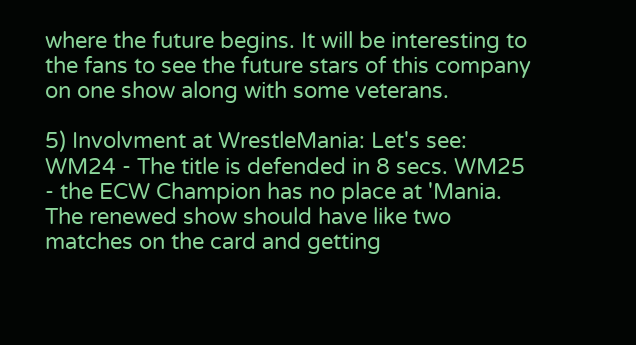where the future begins. It will be interesting to the fans to see the future stars of this company on one show along with some veterans.

5) Involvment at WrestleMania: Let's see: WM24 - The title is defended in 8 secs. WM25 - the ECW Champion has no place at 'Mania. The renewed show should have like two matches on the card and getting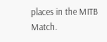places in the MITB Match.